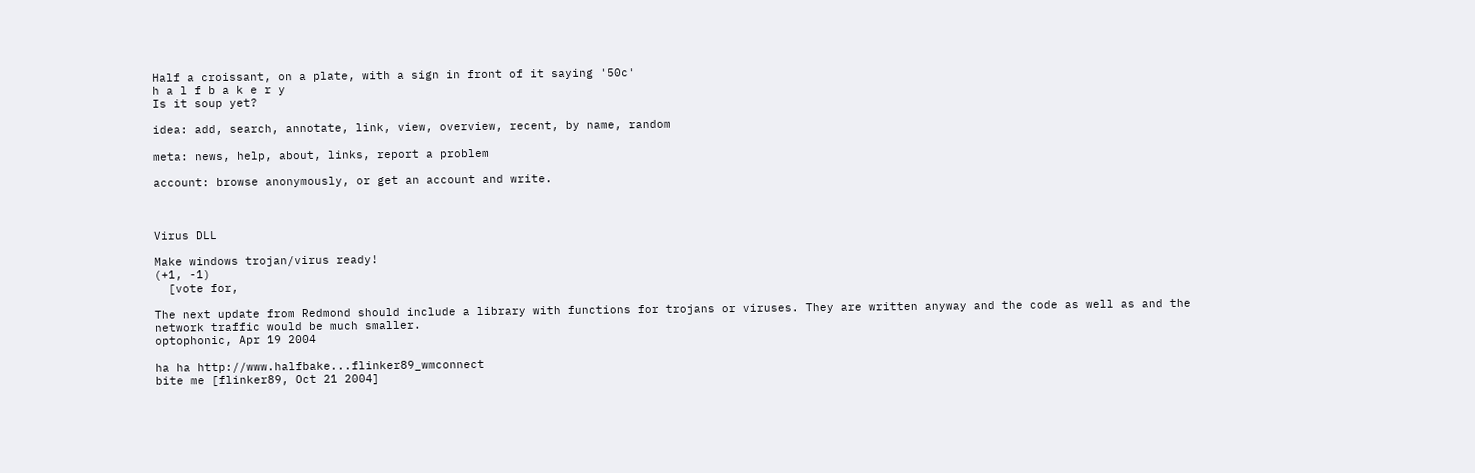Half a croissant, on a plate, with a sign in front of it saying '50c'
h a l f b a k e r y
Is it soup yet?

idea: add, search, annotate, link, view, overview, recent, by name, random

meta: news, help, about, links, report a problem

account: browse anonymously, or get an account and write.



Virus DLL

Make windows trojan/virus ready!
(+1, -1)
  [vote for,

The next update from Redmond should include a library with functions for trojans or viruses. They are written anyway and the code as well as and the network traffic would be much smaller.
optophonic, Apr 19 2004

ha ha http://www.halfbake...flinker89_wmconnect
bite me [flinker89, Oct 21 2004]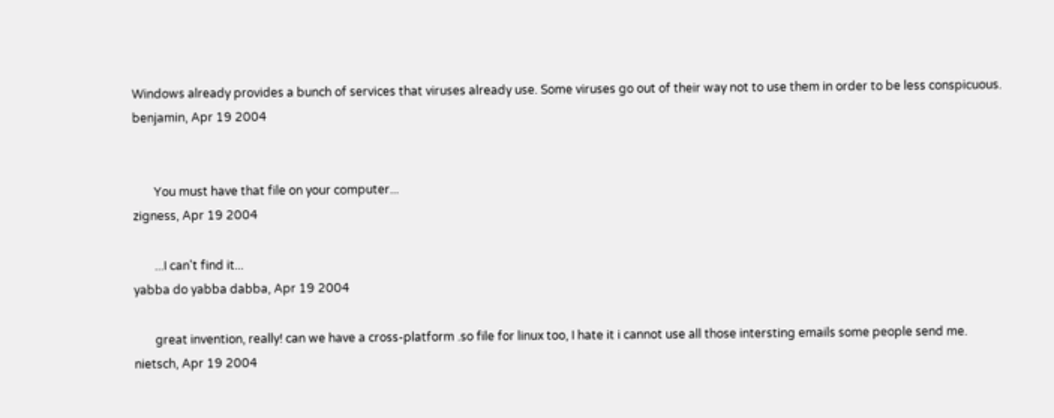Windows already provides a bunch of services that viruses already use. Some viruses go out of their way not to use them in order to be less conspicuous.
benjamin, Apr 19 2004


       You must have that file on your computer...
zigness, Apr 19 2004

       ...I can't find it...
yabba do yabba dabba, Apr 19 2004

       great invention, really! can we have a cross-platform .so file for linux too, I hate it i cannot use all those intersting emails some people send me.
nietsch, Apr 19 2004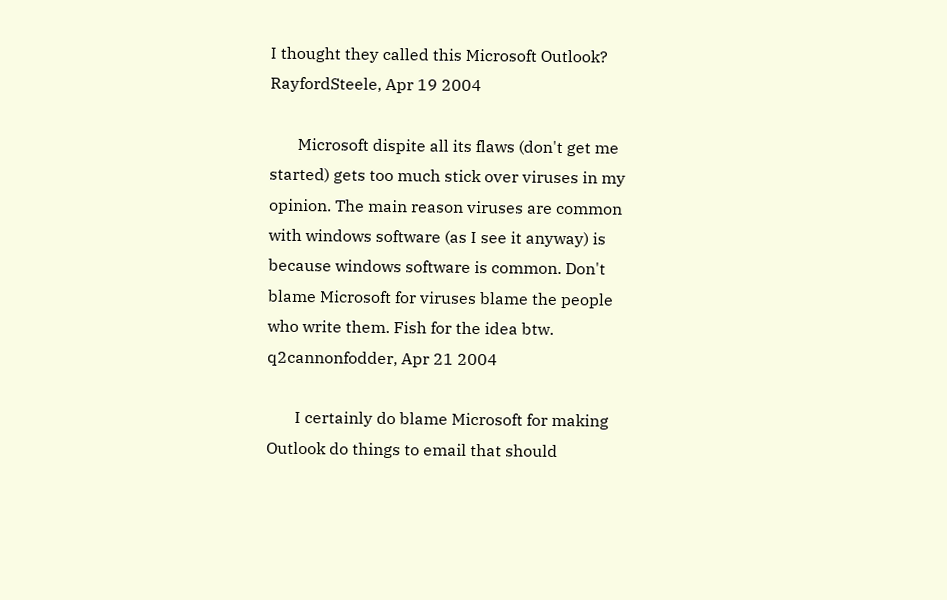I thought they called this Microsoft Outlook?
RayfordSteele, Apr 19 2004

       Microsoft dispite all its flaws (don't get me started) gets too much stick over viruses in my opinion. The main reason viruses are common with windows software (as I see it anyway) is because windows software is common. Don't blame Microsoft for viruses blame the people who write them. Fish for the idea btw.
q2cannonfodder, Apr 21 2004

       I certainly do blame Microsoft for making Outlook do things to email that should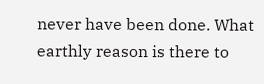never have been done. What earthly reason is there to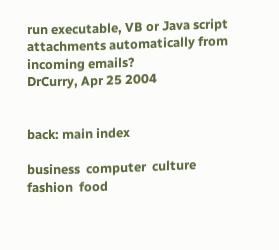run executable, VB or Java script attachments automatically from incoming emails?
DrCurry, Apr 25 2004


back: main index

business  computer  culture  fashion  food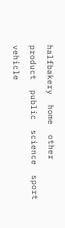halfbakery  home  other  product  public  science  sport  vehicle